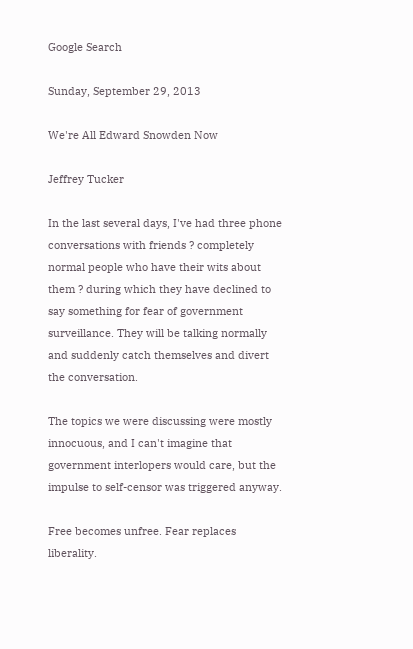Google Search

Sunday, September 29, 2013

We're All Edward Snowden Now

Jeffrey Tucker

In the last several days, I've had three phone conversations with friends ? completely normal people who have their wits about them ? during which they have declined to say something for fear of government surveillance. They will be talking normally and suddenly catch themselves and divert the conversation.

The topics we were discussing were mostly innocuous, and I can't imagine that government interlopers would care, but the impulse to self-censor was triggered anyway.

Free becomes unfree. Fear replaces liberality.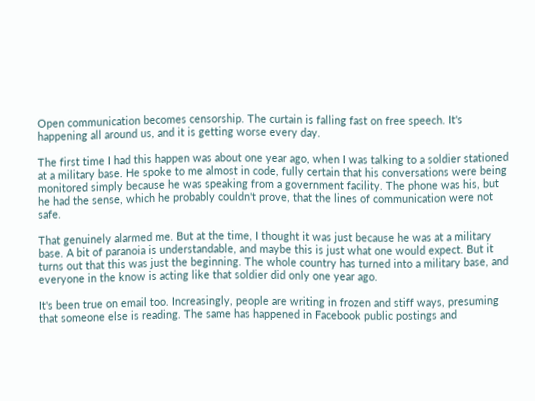Open communication becomes censorship. The curtain is falling fast on free speech. It's happening all around us, and it is getting worse every day.

The first time I had this happen was about one year ago, when I was talking to a soldier stationed at a military base. He spoke to me almost in code, fully certain that his conversations were being monitored simply because he was speaking from a government facility. The phone was his, but he had the sense, which he probably couldn't prove, that the lines of communication were not safe.

That genuinely alarmed me. But at the time, I thought it was just because he was at a military base. A bit of paranoia is understandable, and maybe this is just what one would expect. But it turns out that this was just the beginning. The whole country has turned into a military base, and everyone in the know is acting like that soldier did only one year ago.

It's been true on email too. Increasingly, people are writing in frozen and stiff ways, presuming that someone else is reading. The same has happened in Facebook public postings and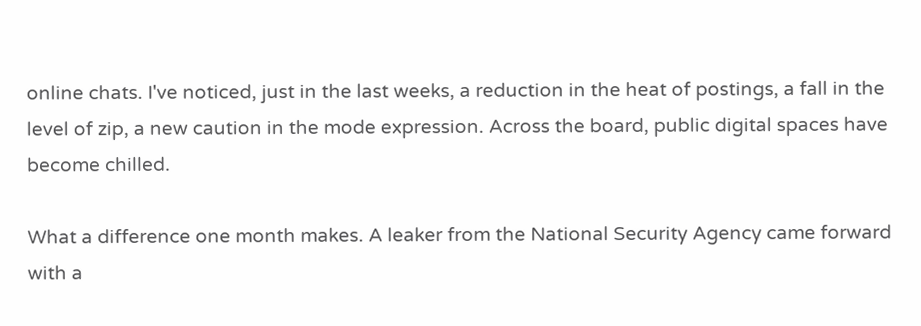online chats. I've noticed, just in the last weeks, a reduction in the heat of postings, a fall in the level of zip, a new caution in the mode expression. Across the board, public digital spaces have become chilled.

What a difference one month makes. A leaker from the National Security Agency came forward with a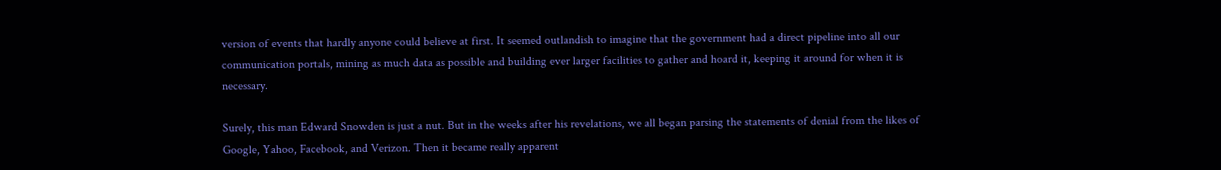version of events that hardly anyone could believe at first. It seemed outlandish to imagine that the government had a direct pipeline into all our communication portals, mining as much data as possible and building ever larger facilities to gather and hoard it, keeping it around for when it is necessary.

Surely, this man Edward Snowden is just a nut. But in the weeks after his revelations, we all began parsing the statements of denial from the likes of Google, Yahoo, Facebook, and Verizon. Then it became really apparent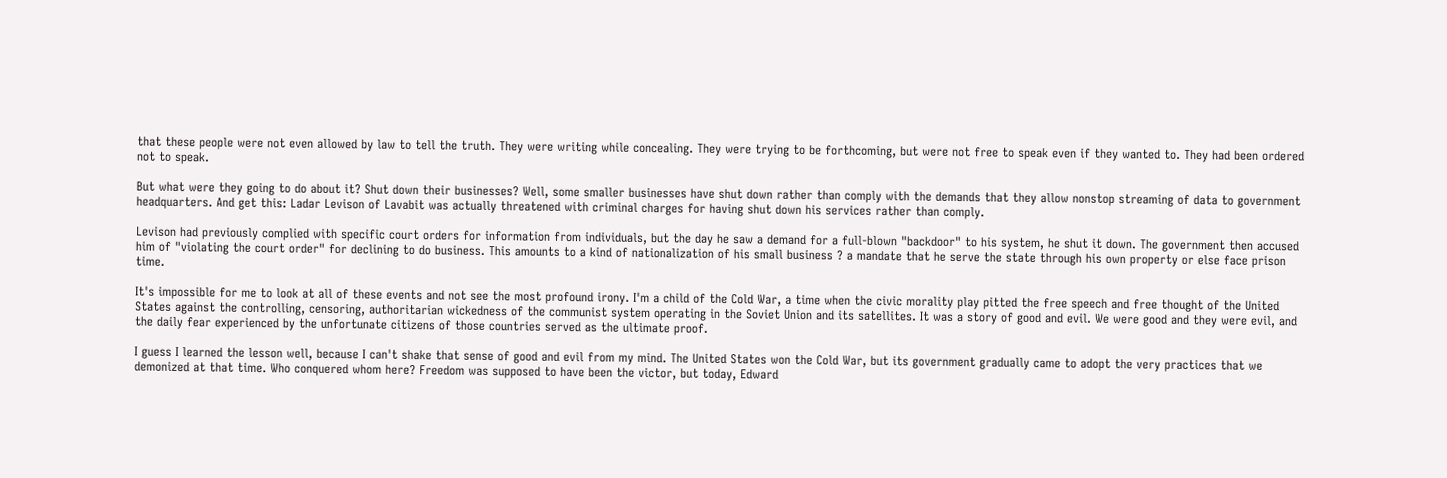that these people were not even allowed by law to tell the truth. They were writing while concealing. They were trying to be forthcoming, but were not free to speak even if they wanted to. They had been ordered not to speak.

But what were they going to do about it? Shut down their businesses? Well, some smaller businesses have shut down rather than comply with the demands that they allow nonstop streaming of data to government headquarters. And get this: Ladar Levison of Lavabit was actually threatened with criminal charges for having shut down his services rather than comply.

Levison had previously complied with specific court orders for information from individuals, but the day he saw a demand for a full-blown "backdoor" to his system, he shut it down. The government then accused him of "violating the court order" for declining to do business. This amounts to a kind of nationalization of his small business ? a mandate that he serve the state through his own property or else face prison time.

It's impossible for me to look at all of these events and not see the most profound irony. I'm a child of the Cold War, a time when the civic morality play pitted the free speech and free thought of the United States against the controlling, censoring, authoritarian wickedness of the communist system operating in the Soviet Union and its satellites. It was a story of good and evil. We were good and they were evil, and the daily fear experienced by the unfortunate citizens of those countries served as the ultimate proof.

I guess I learned the lesson well, because I can't shake that sense of good and evil from my mind. The United States won the Cold War, but its government gradually came to adopt the very practices that we demonized at that time. Who conquered whom here? Freedom was supposed to have been the victor, but today, Edward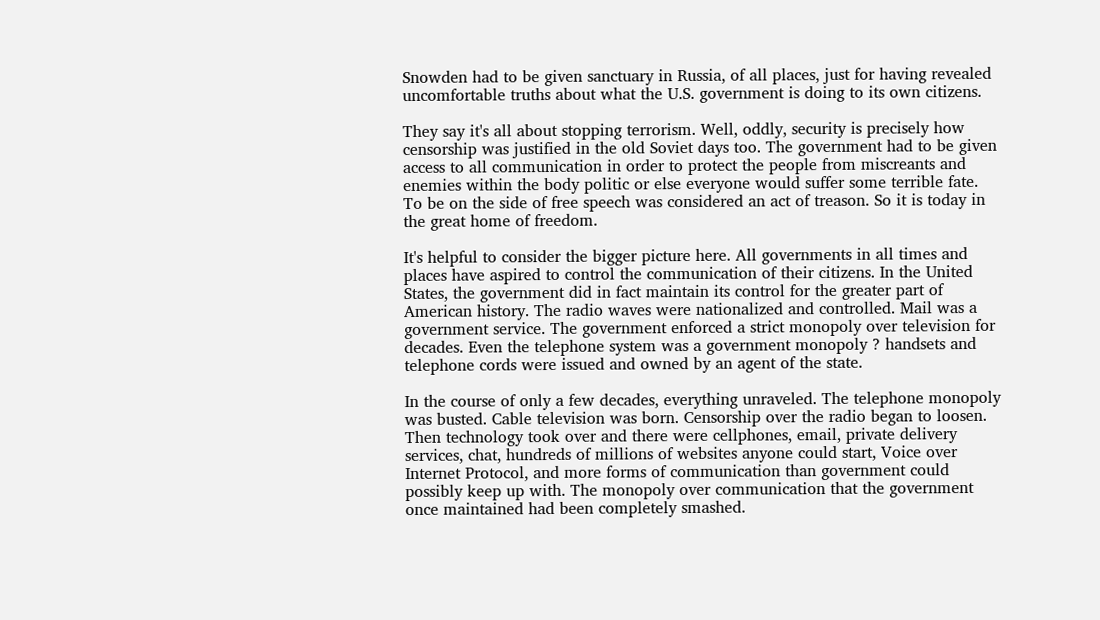Snowden had to be given sanctuary in Russia, of all places, just for having revealed uncomfortable truths about what the U.S. government is doing to its own citizens.

They say it's all about stopping terrorism. Well, oddly, security is precisely how censorship was justified in the old Soviet days too. The government had to be given access to all communication in order to protect the people from miscreants and enemies within the body politic or else everyone would suffer some terrible fate. To be on the side of free speech was considered an act of treason. So it is today in the great home of freedom.

It's helpful to consider the bigger picture here. All governments in all times and places have aspired to control the communication of their citizens. In the United States, the government did in fact maintain its control for the greater part of American history. The radio waves were nationalized and controlled. Mail was a government service. The government enforced a strict monopoly over television for decades. Even the telephone system was a government monopoly ? handsets and telephone cords were issued and owned by an agent of the state.

In the course of only a few decades, everything unraveled. The telephone monopoly was busted. Cable television was born. Censorship over the radio began to loosen. Then technology took over and there were cellphones, email, private delivery services, chat, hundreds of millions of websites anyone could start, Voice over Internet Protocol, and more forms of communication than government could possibly keep up with. The monopoly over communication that the government once maintained had been completely smashed.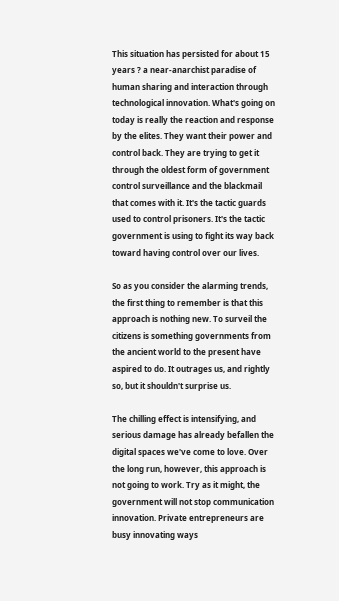This situation has persisted for about 15 years ? a near-anarchist paradise of human sharing and interaction through technological innovation. What's going on today is really the reaction and response by the elites. They want their power and control back. They are trying to get it through the oldest form of government control surveillance and the blackmail that comes with it. It's the tactic guards used to control prisoners. It's the tactic government is using to fight its way back toward having control over our lives.

So as you consider the alarming trends, the first thing to remember is that this approach is nothing new. To surveil the citizens is something governments from the ancient world to the present have aspired to do. It outrages us, and rightly so, but it shouldn't surprise us.

The chilling effect is intensifying, and serious damage has already befallen the digital spaces we've come to love. Over the long run, however, this approach is not going to work. Try as it might, the government will not stop communication innovation. Private entrepreneurs are busy innovating ways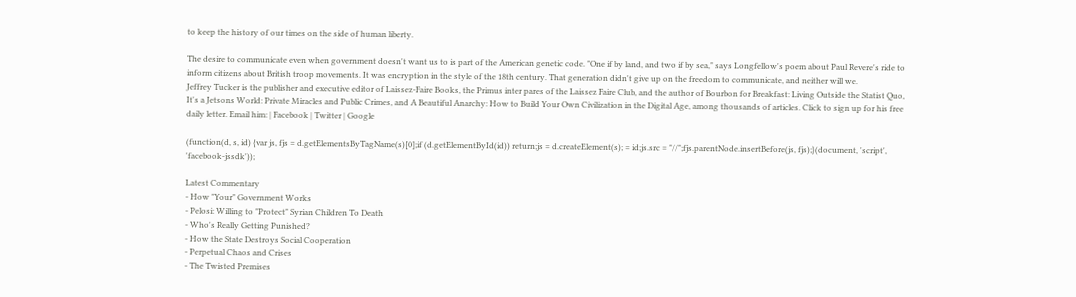to keep the history of our times on the side of human liberty.

The desire to communicate even when government doesn't want us to is part of the American genetic code. "One if by land, and two if by sea," says Longfellow's poem about Paul Revere's ride to inform citizens about British troop movements. It was encryption in the style of the 18th century. That generation didn't give up on the freedom to communicate, and neither will we.
Jeffrey Tucker is the publisher and executive editor of Laissez-Faire Books, the Primus inter pares of the Laissez Faire Club, and the author of Bourbon for Breakfast: Living Outside the Statist Quo, It's a Jetsons World: Private Miracles and Public Crimes, and A Beautiful Anarchy: How to Build Your Own Civilization in the Digital Age, among thousands of articles. Click to sign up for his free daily letter. Email him: | Facebook | Twitter | Google

(function(d, s, id) {var js, fjs = d.getElementsByTagName(s)[0];if (d.getElementById(id)) return;js = d.createElement(s); = id;js.src = "//";fjs.parentNode.insertBefore(js, fjs);}(document, 'script', 'facebook-jssdk'));

Latest Commentary
- How "Your" Government Works
- Pelosi: Willing to "Protect" Syrian Children To Death
- Who's Really Getting Punished?
- How the State Destroys Social Cooperation
- Perpetual Chaos and Crises
- The Twisted Premises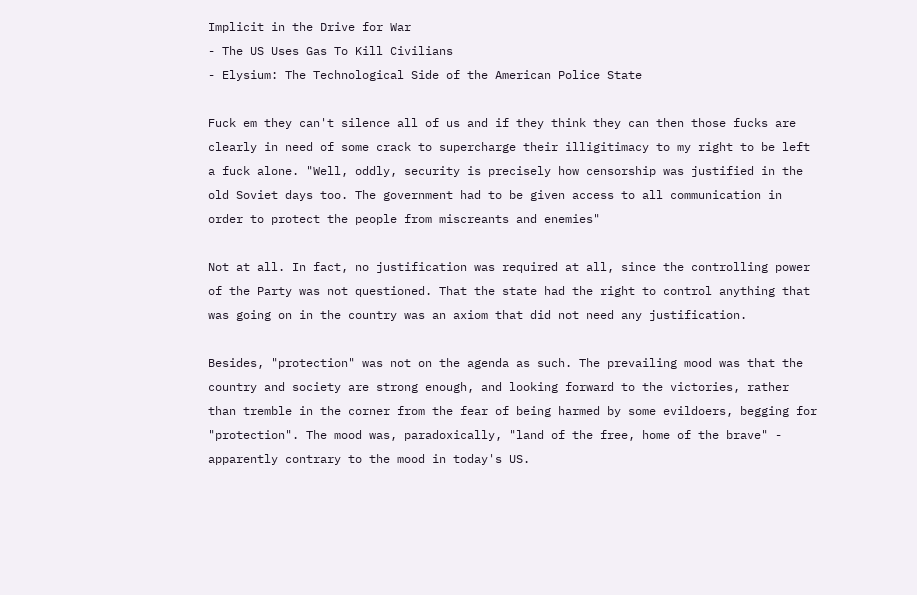Implicit in the Drive for War
- The US Uses Gas To Kill Civilians
- Elysium: The Technological Side of the American Police State

Fuck em they can't silence all of us and if they think they can then those fucks are clearly in need of some crack to supercharge their illigitimacy to my right to be left a fuck alone. "Well, oddly, security is precisely how censorship was justified in the old Soviet days too. The government had to be given access to all communication in order to protect the people from miscreants and enemies"

Not at all. In fact, no justification was required at all, since the controlling power of the Party was not questioned. That the state had the right to control anything that was going on in the country was an axiom that did not need any justification.

Besides, "protection" was not on the agenda as such. The prevailing mood was that the country and society are strong enough, and looking forward to the victories, rather than tremble in the corner from the fear of being harmed by some evildoers, begging for "protection". The mood was, paradoxically, "land of the free, home of the brave" - apparently contrary to the mood in today's US.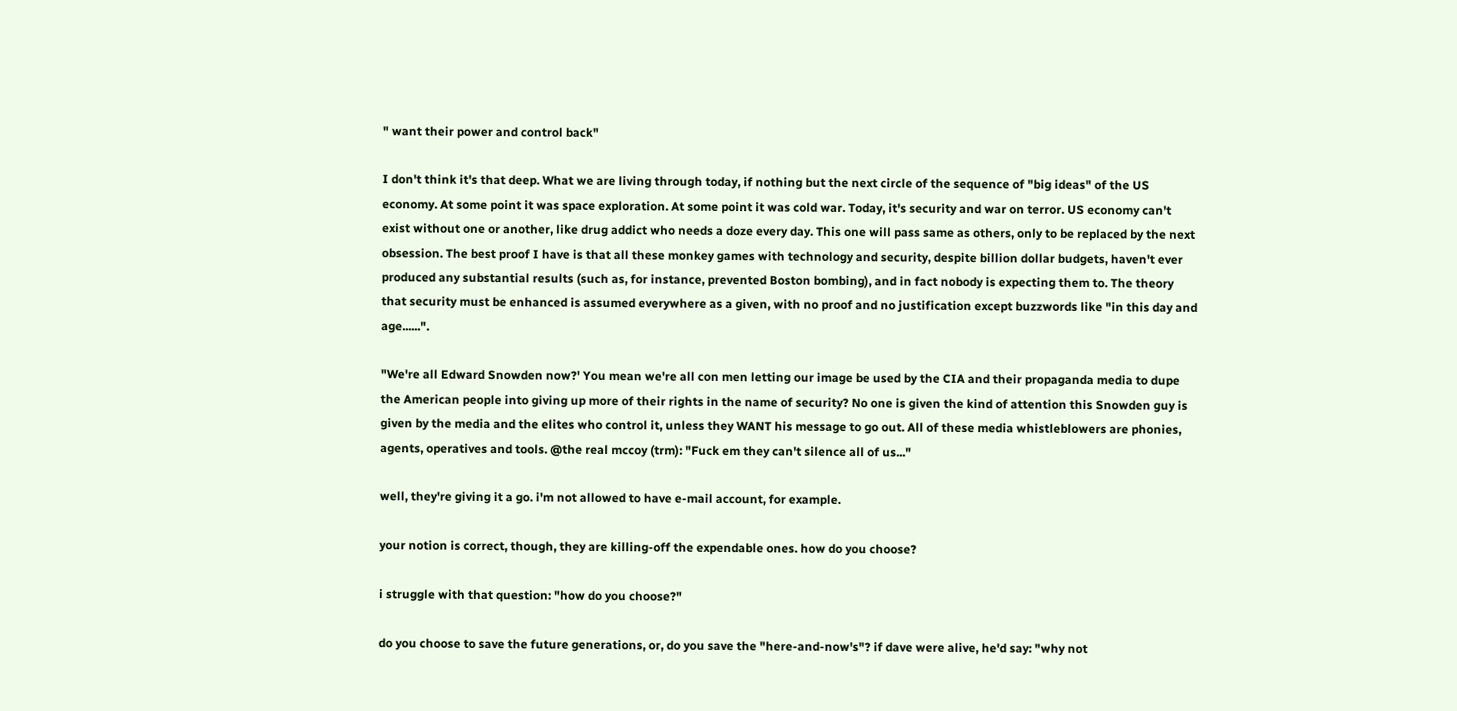" want their power and control back"

I don't think it's that deep. What we are living through today, if nothing but the next circle of the sequence of "big ideas" of the US economy. At some point it was space exploration. At some point it was cold war. Today, it's security and war on terror. US economy can't exist without one or another, like drug addict who needs a doze every day. This one will pass same as others, only to be replaced by the next obsession. The best proof I have is that all these monkey games with technology and security, despite billion dollar budgets, haven't ever produced any substantial results (such as, for instance, prevented Boston bombing), and in fact nobody is expecting them to. The theory that security must be enhanced is assumed everywhere as a given, with no proof and no justification except buzzwords like "in this day and age......".

"We're all Edward Snowden now?' You mean we're all con men letting our image be used by the CIA and their propaganda media to dupe the American people into giving up more of their rights in the name of security? No one is given the kind of attention this Snowden guy is given by the media and the elites who control it, unless they WANT his message to go out. All of these media whistleblowers are phonies, agents, operatives and tools. @the real mccoy (trm): "Fuck em they can't silence all of us..."

well, they're giving it a go. i'm not allowed to have e-mail account, for example.

your notion is correct, though, they are killing-off the expendable ones. how do you choose?

i struggle with that question: "how do you choose?"

do you choose to save the future generations, or, do you save the "here-and-now's"? if dave were alive, he'd say: "why not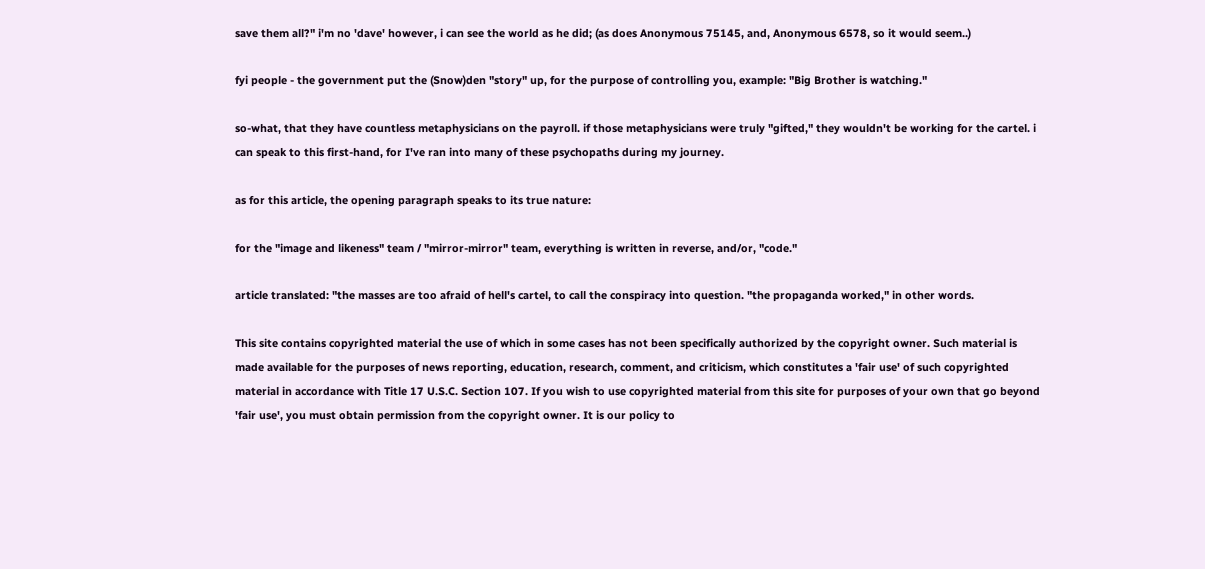save them all?" i'm no 'dave' however, i can see the world as he did; (as does Anonymous 75145, and, Anonymous 6578, so it would seem..)

fyi people - the government put the (Snow)den "story" up, for the purpose of controlling you, example: "Big Brother is watching."

so-what, that they have countless metaphysicians on the payroll. if those metaphysicians were truly "gifted," they wouldn't be working for the cartel. i can speak to this first-hand, for I've ran into many of these psychopaths during my journey.

as for this article, the opening paragraph speaks to its true nature:

for the "image and likeness" team / "mirror-mirror" team, everything is written in reverse, and/or, "code."

article translated: "the masses are too afraid of hell's cartel, to call the conspiracy into question. "the propaganda worked," in other words.

This site contains copyrighted material the use of which in some cases has not been specifically authorized by the copyright owner. Such material is made available for the purposes of news reporting, education, research, comment, and criticism, which constitutes a 'fair use' of such copyrighted material in accordance with Title 17 U.S.C. Section 107. If you wish to use copyrighted material from this site for purposes of your own that go beyond 'fair use', you must obtain permission from the copyright owner. It is our policy to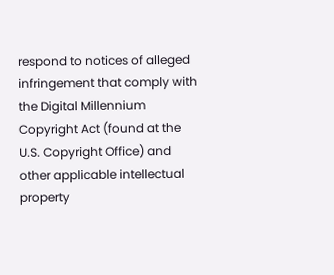respond to notices of alleged infringement that comply with the Digital Millennium Copyright Act (found at the U.S. Copyright Office) and other applicable intellectual property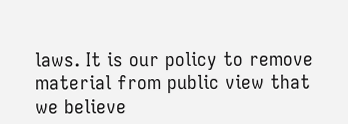laws. It is our policy to remove material from public view that we believe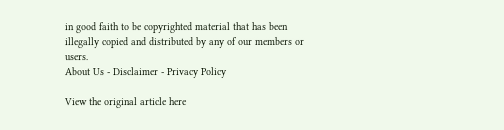in good faith to be copyrighted material that has been illegally copied and distributed by any of our members or users.
About Us - Disclaimer - Privacy Policy

View the original article here